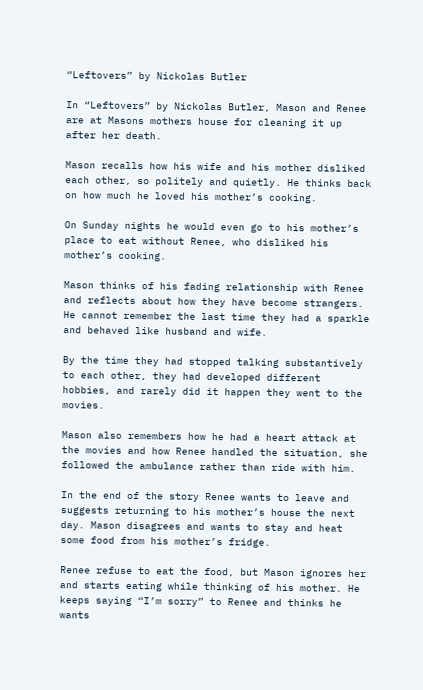“Leftovers” by Nickolas Butler

In “Leftovers” by Nickolas Butler, Mason and Renee are at Masons mothers house for cleaning it up after her death.

Mason recalls how his wife and his mother disliked each other, so politely and quietly. He thinks back on how much he loved his mother’s cooking.

On Sunday nights he would even go to his mother’s place to eat without Renee, who disliked his mother’s cooking.

Mason thinks of his fading relationship with Renee and reflects about how they have become strangers. He cannot remember the last time they had a sparkle and behaved like husband and wife.

By the time they had stopped talking substantively to each other, they had developed different hobbies, and rarely did it happen they went to the movies.

Mason also remembers how he had a heart attack at the movies and how Renee handled the situation, she followed the ambulance rather than ride with him.

In the end of the story Renee wants to leave and suggests returning to his mother’s house the next day. Mason disagrees and wants to stay and heat some food from his mother’s fridge.

Renee refuse to eat the food, but Mason ignores her and starts eating while thinking of his mother. He keeps saying “I’m sorry” to Renee and thinks he wants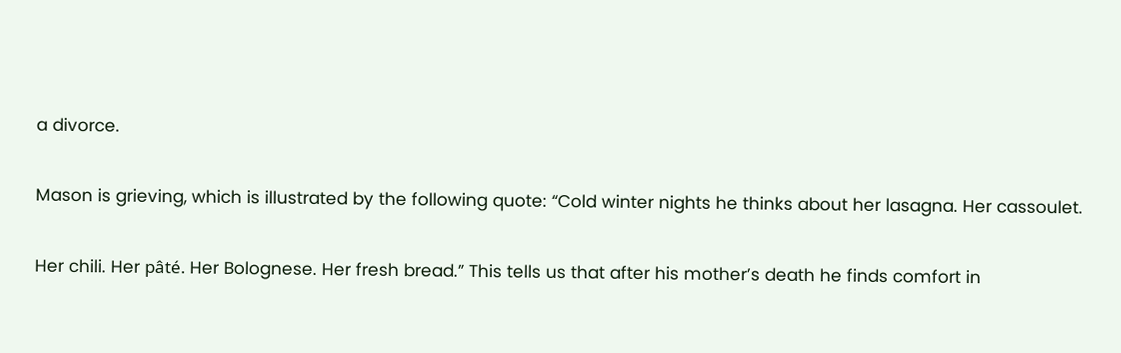a divorce.

Mason is grieving, which is illustrated by the following quote: “Cold winter nights he thinks about her lasagna. Her cassoulet.

Her chili. Her pâté. Her Bolognese. Her fresh bread.” This tells us that after his mother’s death he finds comfort in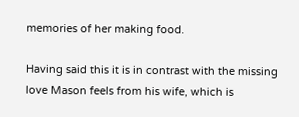memories of her making food.

Having said this it is in contrast with the missing love Mason feels from his wife, which is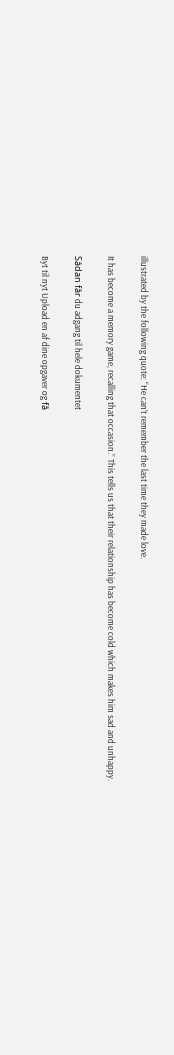illustrated by the following quote: “He can’t remember the last time they made love.

It has become a memory game, recalling that occasion.” This tells us that their relationship has become cold which makes him sad and unhappy.

Sådan får du adgang til hele dokumentet

Byt til nyt Upload en af dine opgaver og få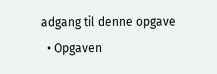adgang til denne opgave
  • Opgaven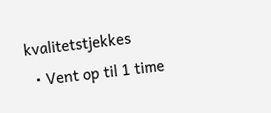kvalitetstjekkes
  • Vent op til 1 time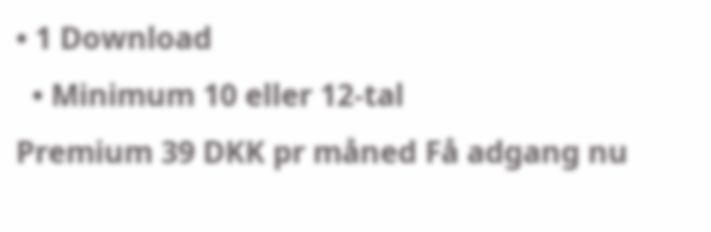• 1 Download
  • Minimum 10 eller 12-tal
Premium 39 DKK pr måned Få adgang nu